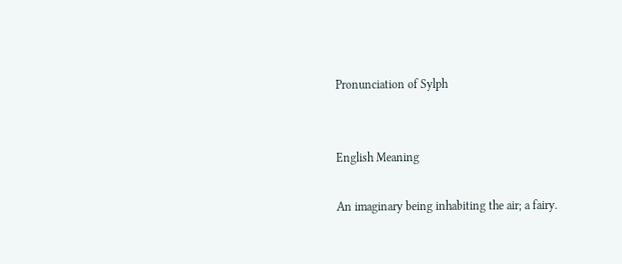Pronunciation of Sylph


English Meaning

An imaginary being inhabiting the air; a fairy.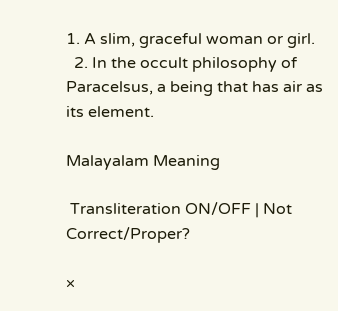1. A slim, graceful woman or girl.
  2. In the occult philosophy of Paracelsus, a being that has air as its element.

Malayalam Meaning

 Transliteration ON/OFF | Not Correct/Proper?

×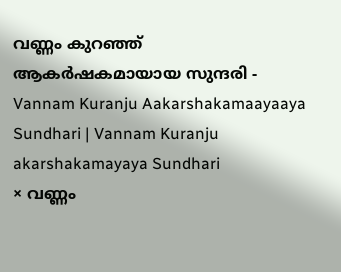വണ്ണം കുറഞ്ഞ്‌ ആകർഷകമായായ സുന്ദരി - Vannam Kuranju Aakarshakamaayaaya Sundhari | Vannam Kuranju akarshakamayaya Sundhari
× വണ്ണം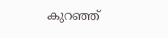കുറഞ്ഞ്‌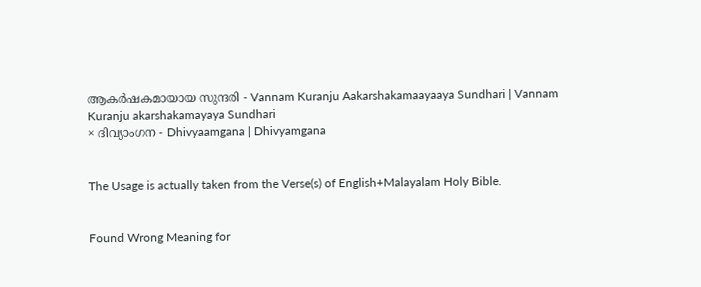ആകര്‍ഷകമായായ സുന്ദരി - Vannam Kuranju Aakarshakamaayaaya Sundhari | Vannam Kuranju akarshakamayaya Sundhari
× ദിവ്യാംഗന - Dhivyaamgana | Dhivyamgana


The Usage is actually taken from the Verse(s) of English+Malayalam Holy Bible.


Found Wrong Meaning for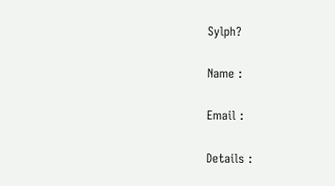Sylph?

Name :

Email :

Details :